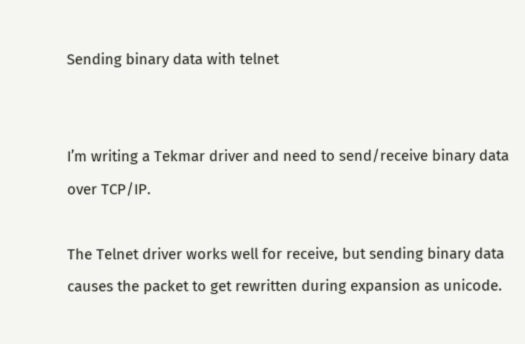Sending binary data with telnet


I’m writing a Tekmar driver and need to send/receive binary data over TCP/IP.

The Telnet driver works well for receive, but sending binary data causes the packet to get rewritten during expansion as unicode.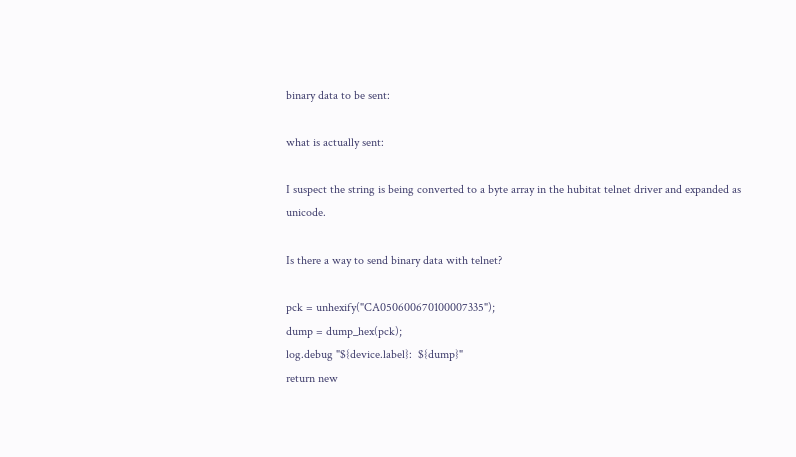binary data to be sent:

what is actually sent:

I suspect the string is being converted to a byte array in the hubitat telnet driver and expanded as unicode.

Is there a way to send binary data with telnet?

pck = unhexify("CA050600670100007335");
dump = dump_hex(pck);
log.debug "${device.label}:  ${dump}"
return new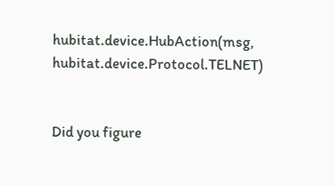hubitat.device.HubAction(msg, hubitat.device.Protocol.TELNET)


Did you figure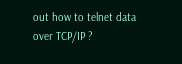out how to telnet data over TCP/IP ?